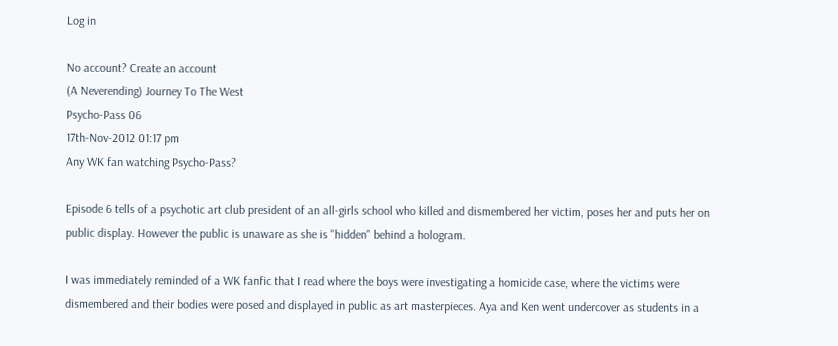Log in

No account? Create an account
(A Neverending) Journey To The West
Psycho-Pass 06
17th-Nov-2012 01:17 pm
Any WK fan watching Psycho-Pass?

Episode 6 tells of a psychotic art club president of an all-girls school who killed and dismembered her victim, poses her and puts her on public display. However the public is unaware as she is "hidden" behind a hologram.

I was immediately reminded of a WK fanfic that I read where the boys were investigating a homicide case, where the victims were dismembered and their bodies were posed and displayed in public as art masterpieces. Aya and Ken went undercover as students in a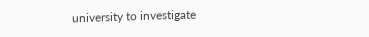university to investigate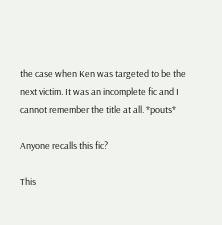the case when Ken was targeted to be the next victim. It was an incomplete fic and I cannot remember the title at all. *pouts*

Anyone recalls this fic?

This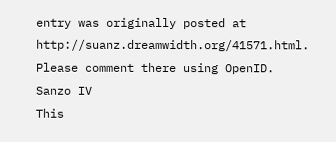entry was originally posted at http://suanz.dreamwidth.org/41571.html. Please comment there using OpenID.
Sanzo IV
This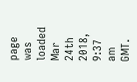page was loaded Mar 24th 2018, 9:37 am GMT.